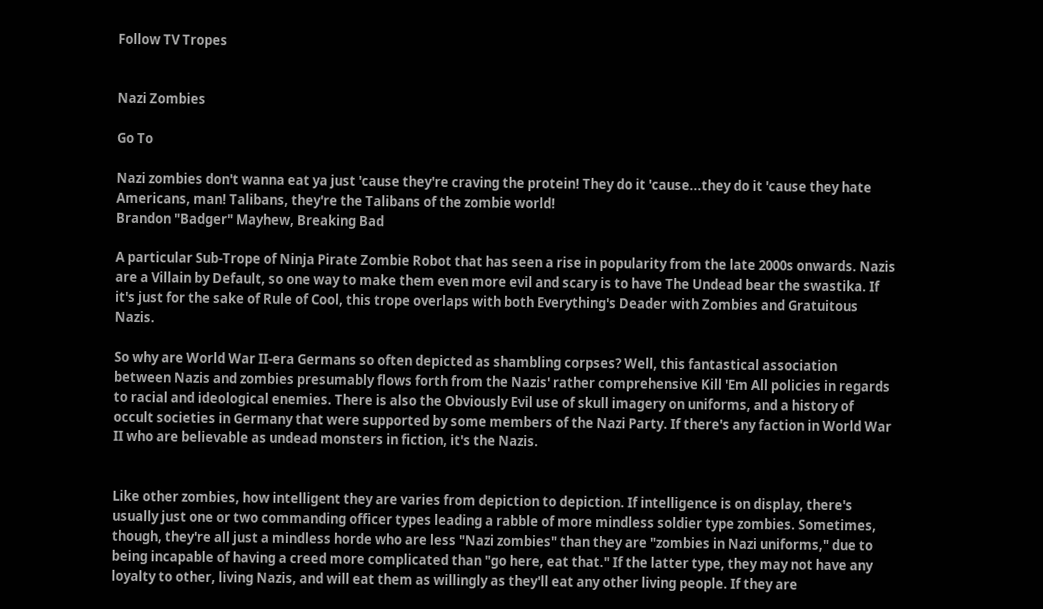Follow TV Tropes


Nazi Zombies

Go To

Nazi zombies don't wanna eat ya just 'cause they're craving the protein! They do it 'cause...they do it 'cause they hate Americans, man! Talibans, they're the Talibans of the zombie world!
Brandon "Badger" Mayhew, Breaking Bad

A particular Sub-Trope of Ninja Pirate Zombie Robot that has seen a rise in popularity from the late 2000s onwards. Nazis are a Villain by Default, so one way to make them even more evil and scary is to have The Undead bear the swastika. If it's just for the sake of Rule of Cool, this trope overlaps with both Everything's Deader with Zombies and Gratuitous Nazis.

So why are World War II-era Germans so often depicted as shambling corpses? Well, this fantastical association between Nazis and zombies presumably flows forth from the Nazis' rather comprehensive Kill 'Em All policies in regards to racial and ideological enemies. There is also the Obviously Evil use of skull imagery on uniforms, and a history of occult societies in Germany that were supported by some members of the Nazi Party. If there's any faction in World War II who are believable as undead monsters in fiction, it's the Nazis.


Like other zombies, how intelligent they are varies from depiction to depiction. If intelligence is on display, there's usually just one or two commanding officer types leading a rabble of more mindless soldier type zombies. Sometimes, though, they're all just a mindless horde who are less "Nazi zombies" than they are "zombies in Nazi uniforms," due to being incapable of having a creed more complicated than "go here, eat that." If the latter type, they may not have any loyalty to other, living Nazis, and will eat them as willingly as they'll eat any other living people. If they are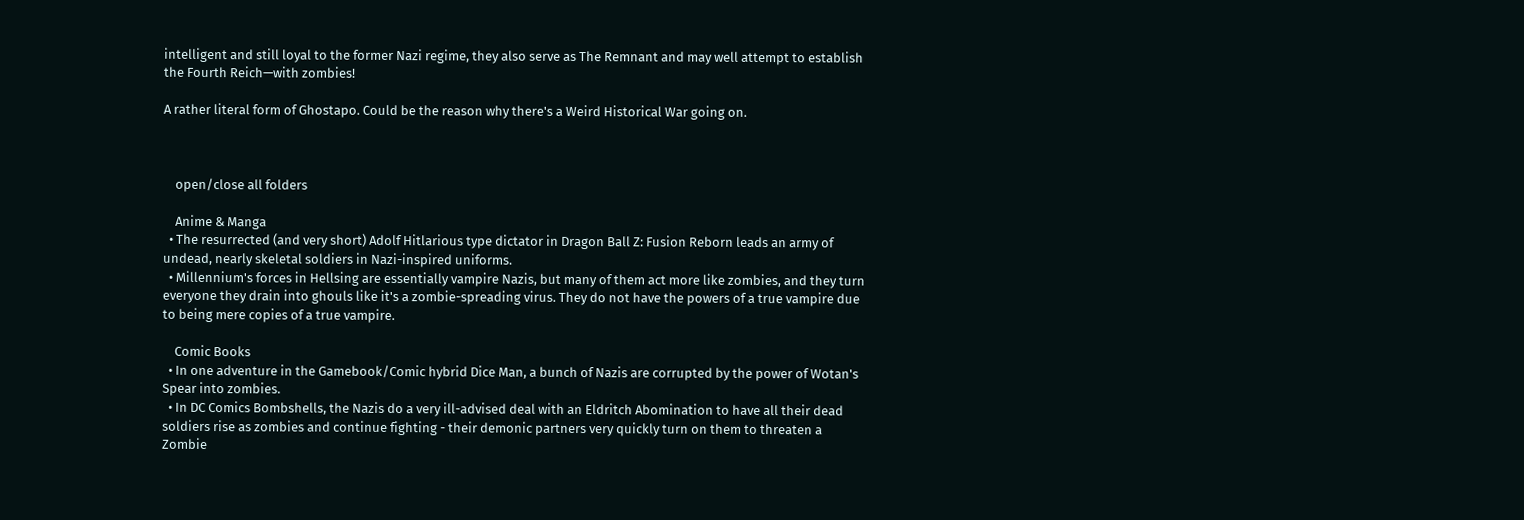intelligent and still loyal to the former Nazi regime, they also serve as The Remnant and may well attempt to establish the Fourth Reich—with zombies!

A rather literal form of Ghostapo. Could be the reason why there's a Weird Historical War going on.



    open/close all folders

    Anime & Manga
  • The resurrected (and very short) Adolf Hitlarious type dictator in Dragon Ball Z: Fusion Reborn leads an army of undead, nearly skeletal soldiers in Nazi-inspired uniforms.
  • Millennium's forces in Hellsing are essentially vampire Nazis, but many of them act more like zombies, and they turn everyone they drain into ghouls like it's a zombie-spreading virus. They do not have the powers of a true vampire due to being mere copies of a true vampire.

    Comic Books
  • In one adventure in the Gamebook/Comic hybrid Dice Man, a bunch of Nazis are corrupted by the power of Wotan's Spear into zombies.
  • In DC Comics Bombshells, the Nazis do a very ill-advised deal with an Eldritch Abomination to have all their dead soldiers rise as zombies and continue fighting - their demonic partners very quickly turn on them to threaten a Zombie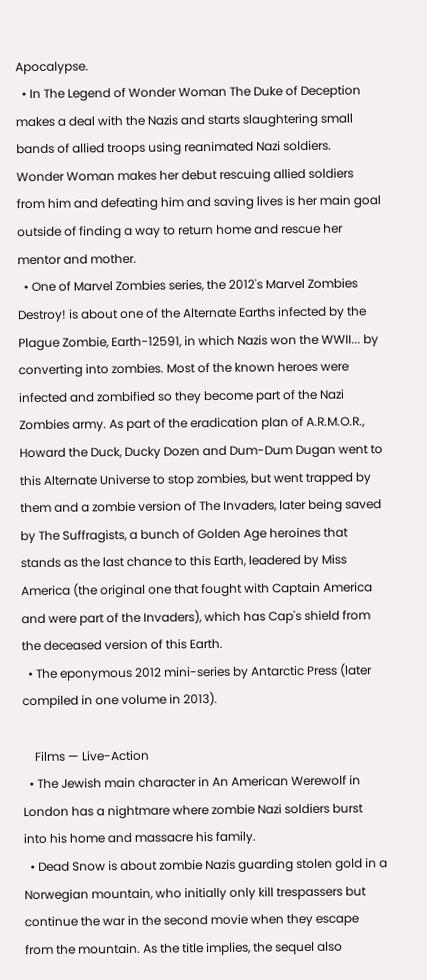Apocalypse.
  • In The Legend of Wonder Woman The Duke of Deception makes a deal with the Nazis and starts slaughtering small bands of allied troops using reanimated Nazi soldiers. Wonder Woman makes her debut rescuing allied soldiers from him and defeating him and saving lives is her main goal outside of finding a way to return home and rescue her mentor and mother.
  • One of Marvel Zombies series, the 2012's Marvel Zombies Destroy! is about one of the Alternate Earths infected by the Plague Zombie, Earth-12591, in which Nazis won the WWII... by converting into zombies. Most of the known heroes were infected and zombified so they become part of the Nazi Zombies army. As part of the eradication plan of A.R.M.O.R., Howard the Duck, Ducky Dozen and Dum-Dum Dugan went to this Alternate Universe to stop zombies, but went trapped by them and a zombie version of The Invaders, later being saved by The Suffragists, a bunch of Golden Age heroines that stands as the last chance to this Earth, leadered by Miss America (the original one that fought with Captain America and were part of the Invaders), which has Cap's shield from the deceased version of this Earth.
  • The eponymous 2012 mini-series by Antarctic Press (later compiled in one volume in 2013).

    Films — Live-Action
  • The Jewish main character in An American Werewolf in London has a nightmare where zombie Nazi soldiers burst into his home and massacre his family.
  • Dead Snow is about zombie Nazis guarding stolen gold in a Norwegian mountain, who initially only kill trespassers but continue the war in the second movie when they escape from the mountain. As the title implies, the sequel also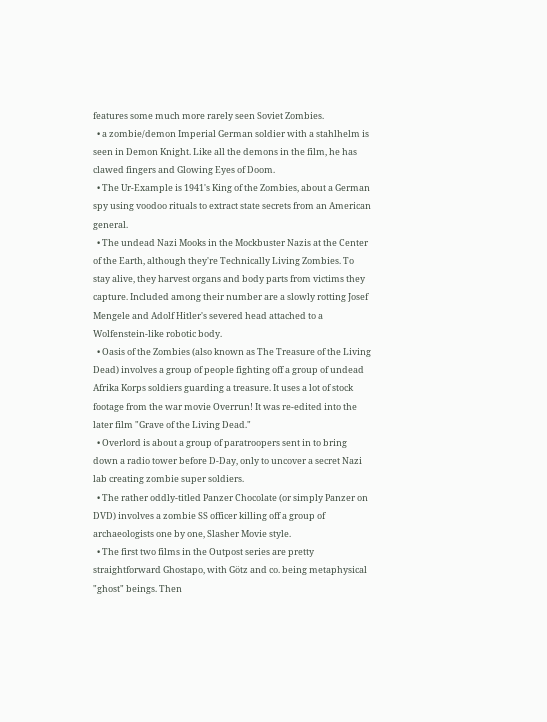features some much more rarely seen Soviet Zombies.
  • a zombie/demon Imperial German soldier with a stahlhelm is seen in Demon Knight. Like all the demons in the film, he has clawed fingers and Glowing Eyes of Doom.
  • The Ur-Example is 1941's King of the Zombies, about a German spy using voodoo rituals to extract state secrets from an American general.
  • The undead Nazi Mooks in the Mockbuster Nazis at the Center of the Earth, although they're Technically Living Zombies. To stay alive, they harvest organs and body parts from victims they capture. Included among their number are a slowly rotting Josef Mengele and Adolf Hitler's severed head attached to a Wolfenstein-like robotic body.
  • Oasis of the Zombies (also known as The Treasure of the Living Dead) involves a group of people fighting off a group of undead Afrika Korps soldiers guarding a treasure. It uses a lot of stock footage from the war movie Overrun! It was re-edited into the later film "Grave of the Living Dead."
  • Overlord is about a group of paratroopers sent in to bring down a radio tower before D-Day, only to uncover a secret Nazi lab creating zombie super soldiers.
  • The rather oddly-titled Panzer Chocolate (or simply Panzer on DVD) involves a zombie SS officer killing off a group of archaeologists one by one, Slasher Movie style.
  • The first two films in the Outpost series are pretty straightforward Ghostapo, with Götz and co. being metaphysical "ghost" beings. Then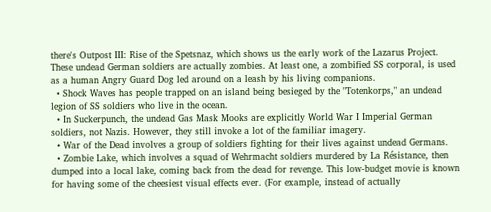there's Outpost III: Rise of the Spetsnaz, which shows us the early work of the Lazarus Project. These undead German soldiers are actually zombies. At least one, a zombified SS corporal, is used as a human Angry Guard Dog led around on a leash by his living companions.
  • Shock Waves has people trapped on an island being besieged by the "Totenkorps," an undead legion of SS soldiers who live in the ocean.
  • In Suckerpunch, the undead Gas Mask Mooks are explicitly World War I Imperial German soldiers, not Nazis. However, they still invoke a lot of the familiar imagery.
  • War of the Dead involves a group of soldiers fighting for their lives against undead Germans.
  • Zombie Lake, which involves a squad of Wehrmacht soldiers murdered by La Résistance, then dumped into a local lake, coming back from the dead for revenge. This low-budget movie is known for having some of the cheesiest visual effects ever. (For example, instead of actually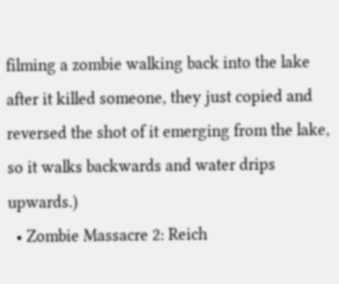filming a zombie walking back into the lake after it killed someone, they just copied and reversed the shot of it emerging from the lake, so it walks backwards and water drips upwards.)
  • Zombie Massacre 2: Reich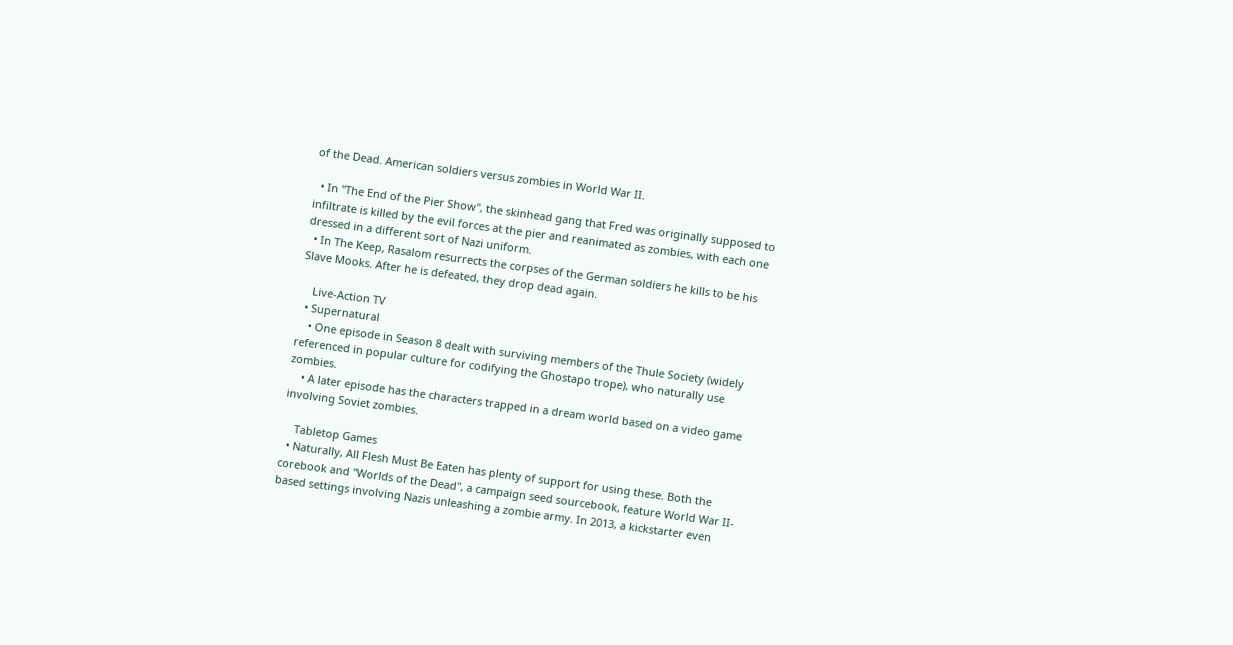of the Dead. American soldiers versus zombies in World War II.

  • In "The End of the Pier Show", the skinhead gang that Fred was originally supposed to infiltrate is killed by the evil forces at the pier and reanimated as zombies, with each one dressed in a different sort of Nazi uniform.
  • In The Keep, Rasalom resurrects the corpses of the German soldiers he kills to be his Slave Mooks. After he is defeated, they drop dead again.

    Live-Action TV
  • Supernatural
    • One episode in Season 8 dealt with surviving members of the Thule Society (widely referenced in popular culture for codifying the Ghostapo trope), who naturally use zombies.
    • A later episode has the characters trapped in a dream world based on a video game involving Soviet zombies.

    Tabletop Games
  • Naturally, All Flesh Must Be Eaten has plenty of support for using these. Both the corebook and "Worlds of the Dead", a campaign seed sourcebook, feature World War II-based settings involving Nazis unleashing a zombie army. In 2013, a kickstarter even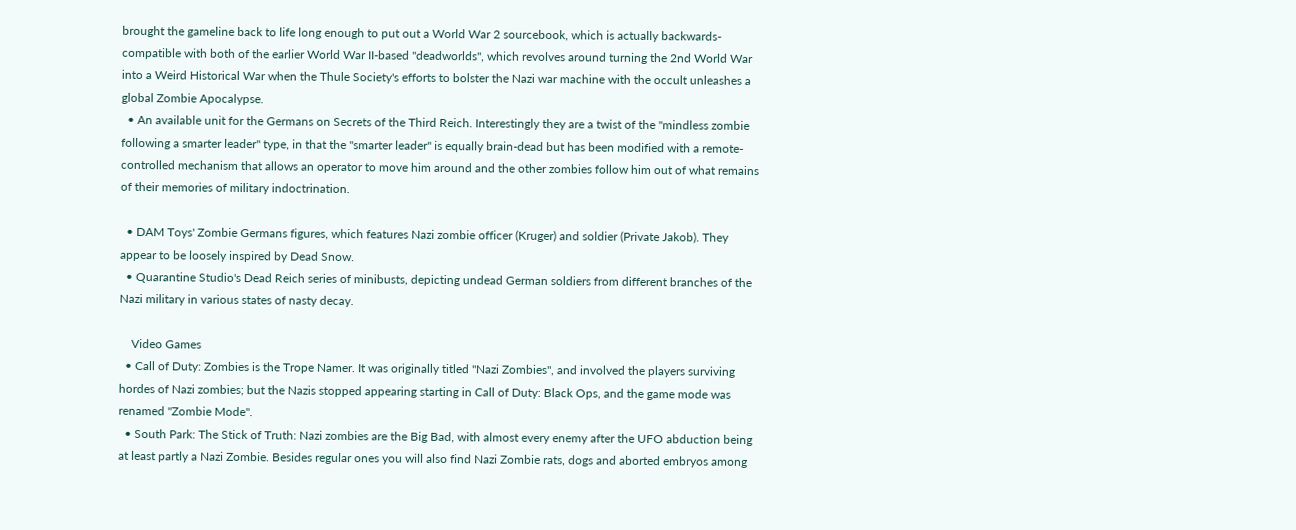brought the gameline back to life long enough to put out a World War 2 sourcebook, which is actually backwards-compatible with both of the earlier World War II-based "deadworlds", which revolves around turning the 2nd World War into a Weird Historical War when the Thule Society's efforts to bolster the Nazi war machine with the occult unleashes a global Zombie Apocalypse.
  • An available unit for the Germans on Secrets of the Third Reich. Interestingly they are a twist of the "mindless zombie following a smarter leader" type, in that the "smarter leader" is equally brain-dead but has been modified with a remote-controlled mechanism that allows an operator to move him around and the other zombies follow him out of what remains of their memories of military indoctrination.

  • DAM Toys' Zombie Germans figures, which features Nazi zombie officer (Kruger) and soldier (Private Jakob). They appear to be loosely inspired by Dead Snow.
  • Quarantine Studio's Dead Reich series of minibusts, depicting undead German soldiers from different branches of the Nazi military in various states of nasty decay.

    Video Games
  • Call of Duty: Zombies is the Trope Namer. It was originally titled "Nazi Zombies", and involved the players surviving hordes of Nazi zombies; but the Nazis stopped appearing starting in Call of Duty: Black Ops, and the game mode was renamed "Zombie Mode".
  • South Park: The Stick of Truth: Nazi zombies are the Big Bad, with almost every enemy after the UFO abduction being at least partly a Nazi Zombie. Besides regular ones you will also find Nazi Zombie rats, dogs and aborted embryos among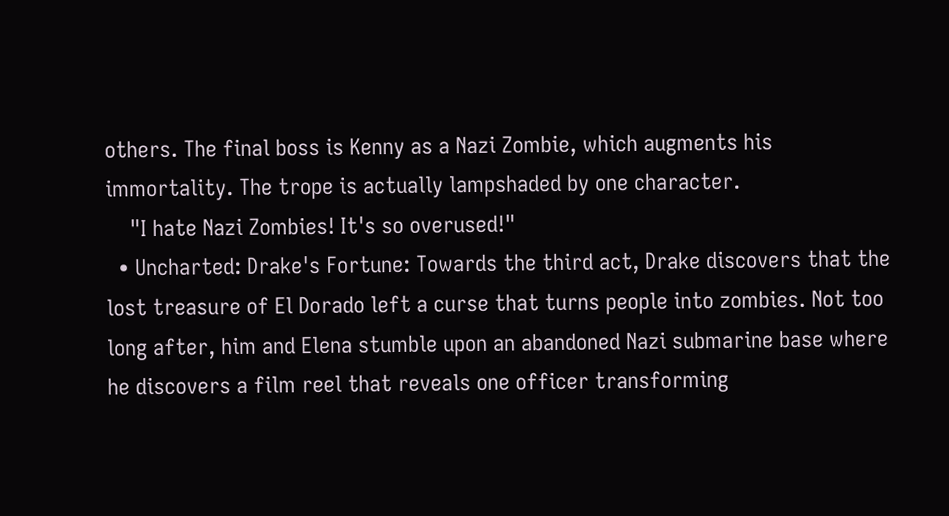others. The final boss is Kenny as a Nazi Zombie, which augments his immortality. The trope is actually lampshaded by one character.
    "I hate Nazi Zombies! It's so overused!"
  • Uncharted: Drake's Fortune: Towards the third act, Drake discovers that the lost treasure of El Dorado left a curse that turns people into zombies. Not too long after, him and Elena stumble upon an abandoned Nazi submarine base where he discovers a film reel that reveals one officer transforming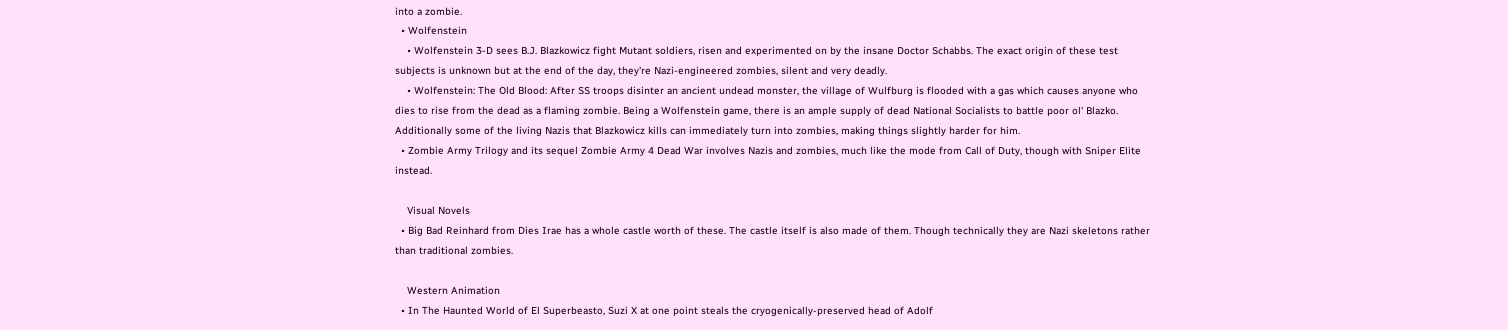into a zombie.
  • Wolfenstein
    • Wolfenstein 3-D sees B.J. Blazkowicz fight Mutant soldiers, risen and experimented on by the insane Doctor Schabbs. The exact origin of these test subjects is unknown but at the end of the day, they're Nazi-engineered zombies, silent and very deadly.
    • Wolfenstein: The Old Blood: After SS troops disinter an ancient undead monster, the village of Wulfburg is flooded with a gas which causes anyone who dies to rise from the dead as a flaming zombie. Being a Wolfenstein game, there is an ample supply of dead National Socialists to battle poor ol' Blazko. Additionally some of the living Nazis that Blazkowicz kills can immediately turn into zombies, making things slightly harder for him.
  • Zombie Army Trilogy and its sequel Zombie Army 4 Dead War involves Nazis and zombies, much like the mode from Call of Duty, though with Sniper Elite instead.

    Visual Novels
  • Big Bad Reinhard from Dies Irae has a whole castle worth of these. The castle itself is also made of them. Though technically they are Nazi skeletons rather than traditional zombies.

    Western Animation
  • In The Haunted World of El Superbeasto, Suzi X at one point steals the cryogenically-preserved head of Adolf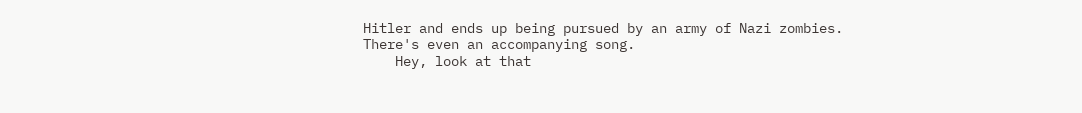Hitler and ends up being pursued by an army of Nazi zombies. There's even an accompanying song.
    Hey, look at that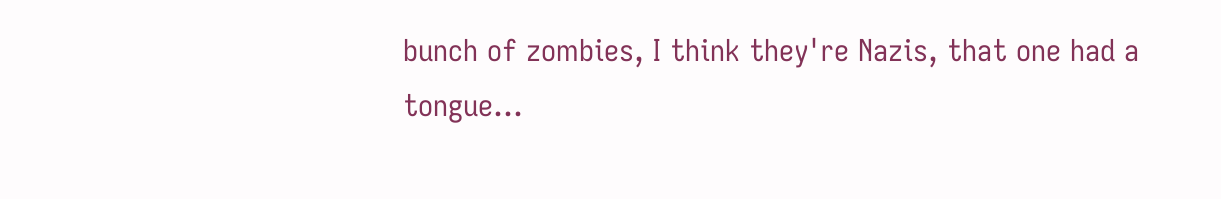bunch of zombies, I think they're Nazis, that one had a tongue...